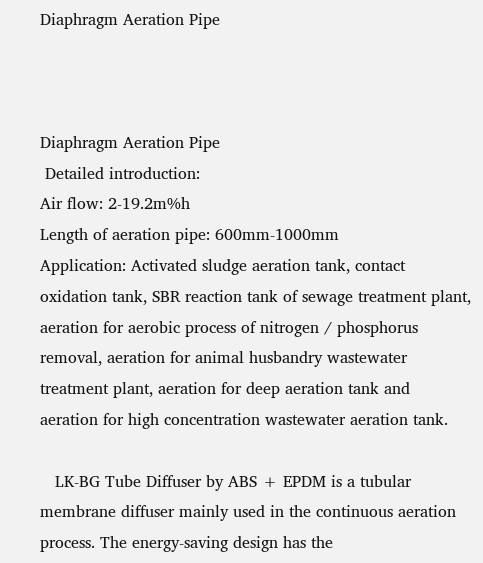Diaphragm Aeration Pipe



Diaphragm Aeration Pipe
 Detailed introduction:
Air flow: 2-19.2m%h
Length of aeration pipe: 600mm-1000mm
Application: Activated sludge aeration tank, contact oxidation tank, SBR reaction tank of sewage treatment plant, aeration for aerobic process of nitrogen / phosphorus removal, aeration for animal husbandry wastewater treatment plant, aeration for deep aeration tank and aeration for high concentration wastewater aeration tank.

   LK-BG Tube Diffuser by ABS + EPDM is a tubular membrane diffuser mainly used in the continuous aeration process. The energy-saving design has the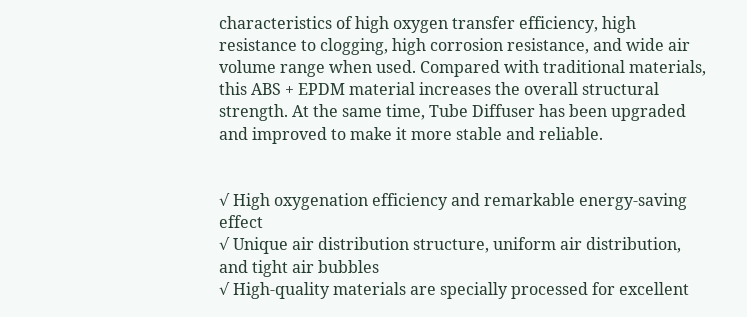characteristics of high oxygen transfer efficiency, high resistance to clogging, high corrosion resistance, and wide air volume range when used. Compared with traditional materials, this ABS + EPDM material increases the overall structural strength. At the same time, Tube Diffuser has been upgraded and improved to make it more stable and reliable.


√ High oxygenation efficiency and remarkable energy-saving effect
√ Unique air distribution structure, uniform air distribution, and tight air bubbles
√ High-quality materials are specially processed for excellent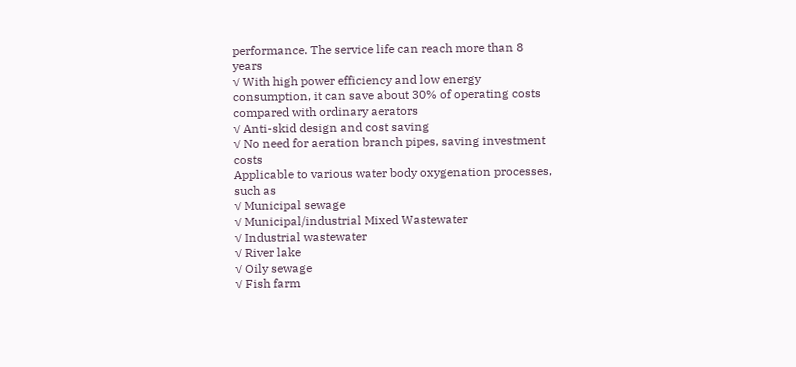performance. The service life can reach more than 8 years
√ With high power efficiency and low energy consumption, it can save about 30% of operating costs compared with ordinary aerators
√ Anti-skid design and cost saving
√ No need for aeration branch pipes, saving investment costs
Applicable to various water body oxygenation processes, such as
√ Municipal sewage
√ Municipal/industrial Mixed Wastewater
√ Industrial wastewater
√ River lake
√ Oily sewage
√ Fish farm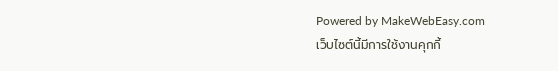Powered by MakeWebEasy.com
เว็บไซต์นี้มีการใช้งานคุกกี้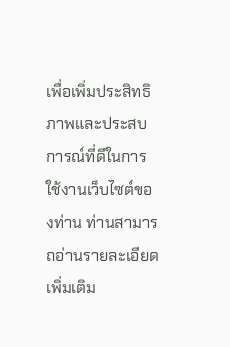เพื่อเพิ่มประสิทธิภาพและประสบการณ์ที่ดีในการใช้งานเว็บไซต์ของท่าน ท่านสามารถอ่านรายละเอียดเพิ่มเติม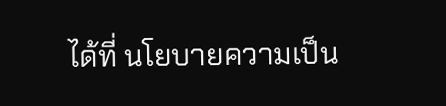ได้ที่ นโยบายความเป็น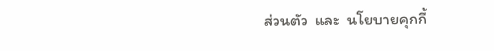ส่วนตัว  และ  นโยบายคุกกี้